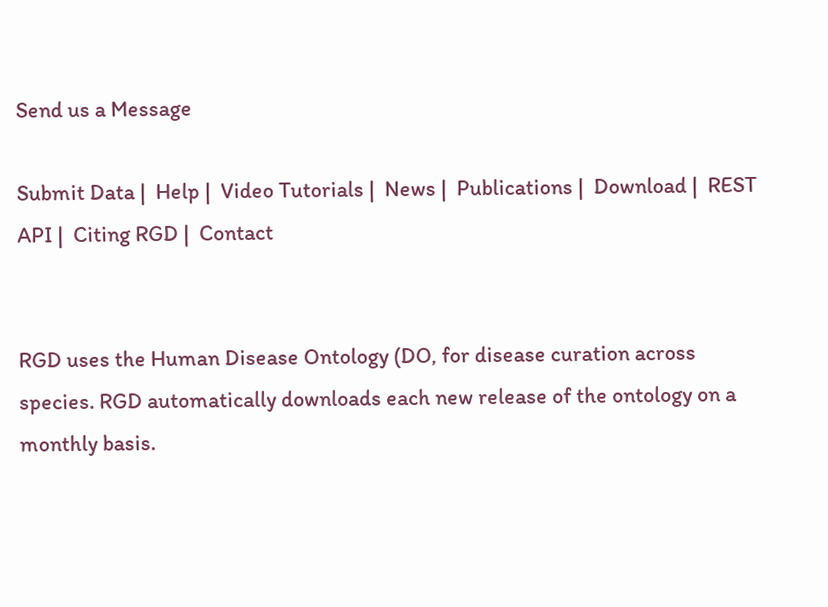Send us a Message

Submit Data |  Help |  Video Tutorials |  News |  Publications |  Download |  REST API |  Citing RGD |  Contact


RGD uses the Human Disease Ontology (DO, for disease curation across species. RGD automatically downloads each new release of the ontology on a monthly basis.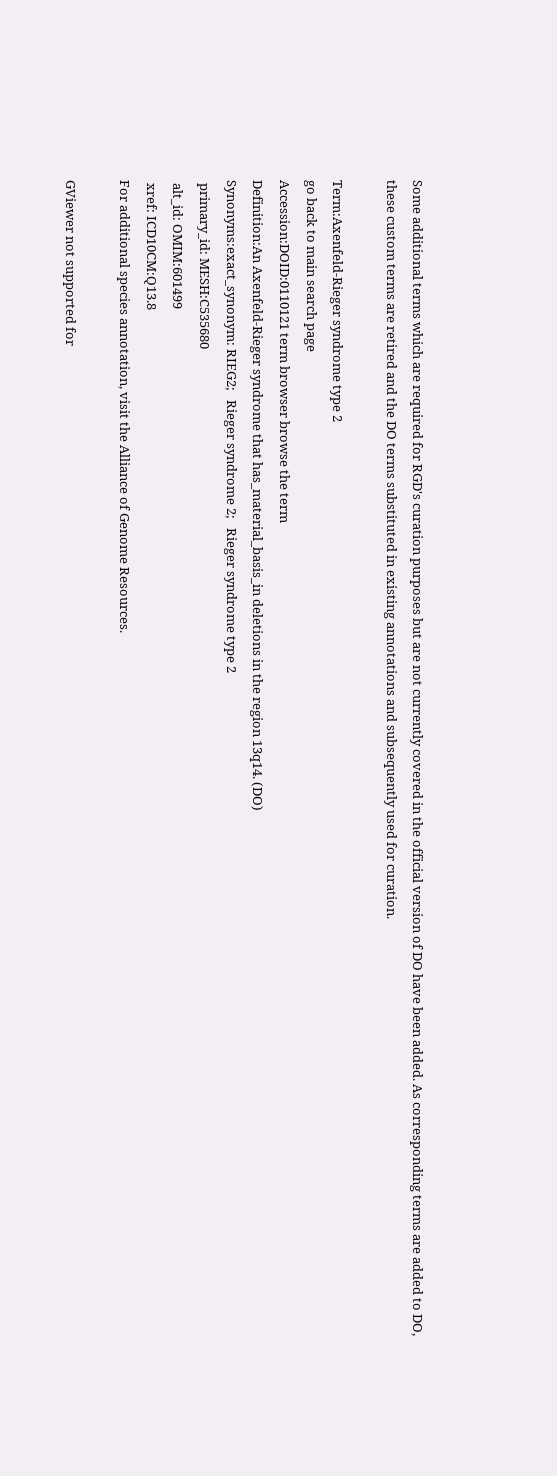Some additional terms which are required for RGD's curation purposes but are not currently covered in the official version of DO have been added. As corresponding terms are added to DO, these custom terms are retired and the DO terms substituted in existing annotations and subsequently used for curation.

Term:Axenfeld-Rieger syndrome type 2
go back to main search page
Accession:DOID:0110121 term browser browse the term
Definition:An Axenfeld-Rieger syndrome that has_material_basis_in deletions in the region 13q14. (DO)
Synonyms:exact_synonym: RIEG2;   Rieger syndrome 2;   Rieger syndrome type 2
 primary_id: MESH:C535680
 alt_id: OMIM:601499
 xref: ICD10CM:Q13.8
For additional species annotation, visit the Alliance of Genome Resources.

GViewer not supported for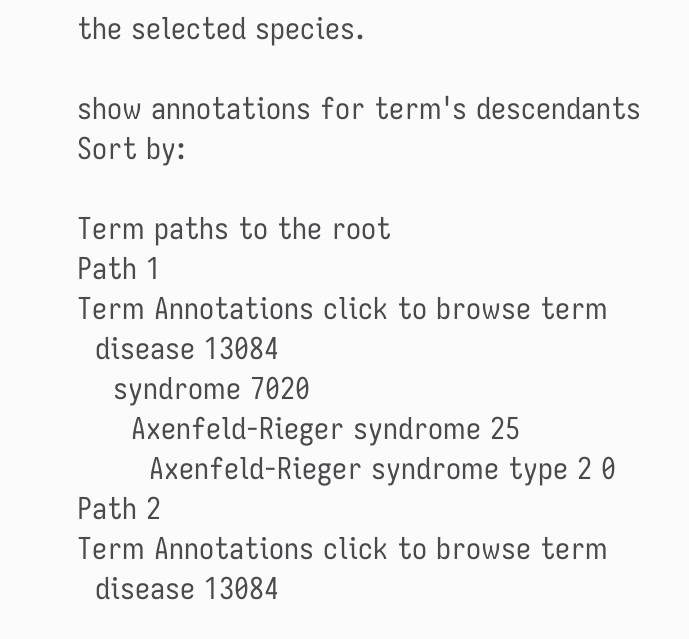the selected species.

show annotations for term's descendants           Sort by:

Term paths to the root
Path 1
Term Annotations click to browse term
  disease 13084
    syndrome 7020
      Axenfeld-Rieger syndrome 25
        Axenfeld-Rieger syndrome type 2 0
Path 2
Term Annotations click to browse term
  disease 13084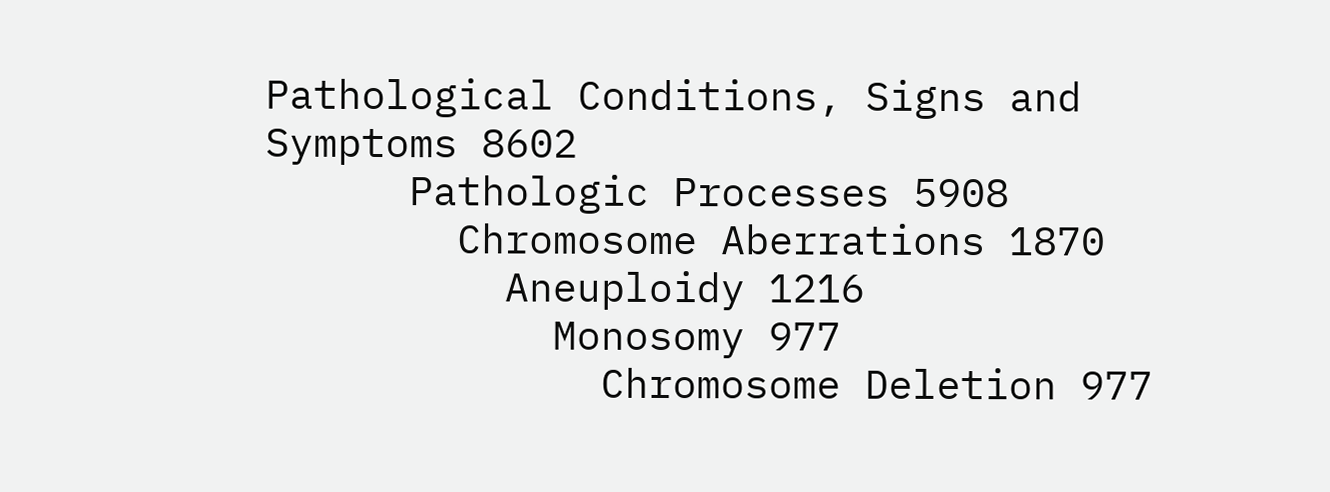Pathological Conditions, Signs and Symptoms 8602
      Pathologic Processes 5908
        Chromosome Aberrations 1870
          Aneuploidy 1216
            Monosomy 977
              Chromosome Deletion 977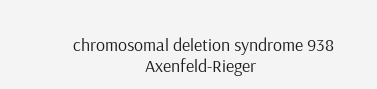chromosomal deletion syndrome 938
                  Axenfeld-Rieger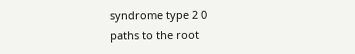syndrome type 2 0
paths to the root